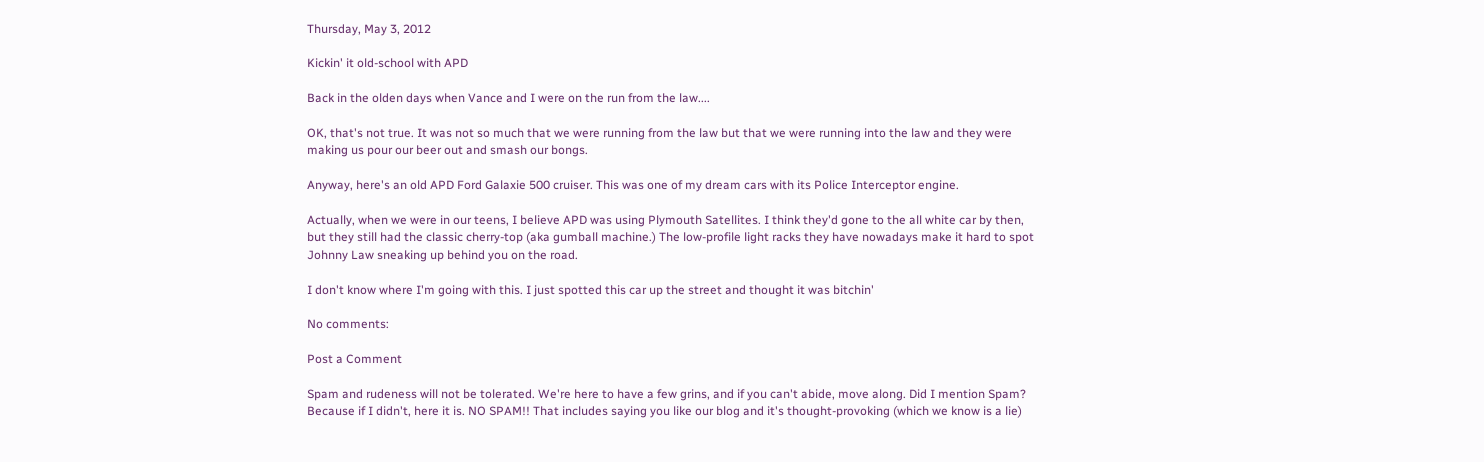Thursday, May 3, 2012

Kickin' it old-school with APD

Back in the olden days when Vance and I were on the run from the law....

OK, that's not true. It was not so much that we were running from the law but that we were running into the law and they were making us pour our beer out and smash our bongs.

Anyway, here's an old APD Ford Galaxie 500 cruiser. This was one of my dream cars with its Police Interceptor engine.

Actually, when we were in our teens, I believe APD was using Plymouth Satellites. I think they'd gone to the all white car by then, but they still had the classic cherry-top (aka gumball machine.) The low-profile light racks they have nowadays make it hard to spot Johnny Law sneaking up behind you on the road.

I don't know where I'm going with this. I just spotted this car up the street and thought it was bitchin'

No comments:

Post a Comment

Spam and rudeness will not be tolerated. We're here to have a few grins, and if you can't abide, move along. Did I mention Spam? Because if I didn't, here it is. NO SPAM!! That includes saying you like our blog and it's thought-provoking (which we know is a lie)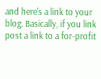and here's a link to your blog. Basically, if you link post a link to a for-profit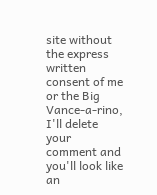site without the express written consent of me or the Big Vance-a-rino, I'll delete your comment and you'll look like an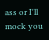ass or I'll mock you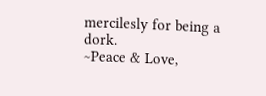mercilesly for being a dork.
~Peace & Love,